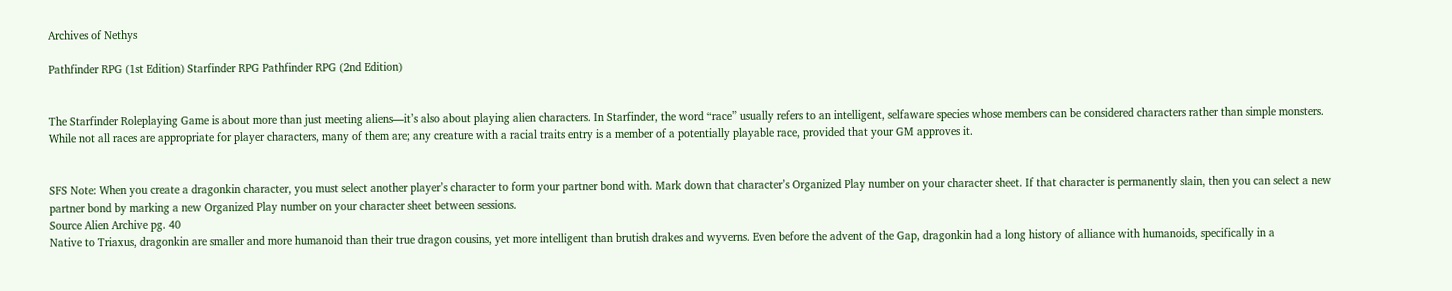Archives of Nethys

Pathfinder RPG (1st Edition) Starfinder RPG Pathfinder RPG (2nd Edition)


The Starfinder Roleplaying Game is about more than just meeting aliens—it’s also about playing alien characters. In Starfinder, the word “race” usually refers to an intelligent, selfaware species whose members can be considered characters rather than simple monsters. While not all races are appropriate for player characters, many of them are; any creature with a racial traits entry is a member of a potentially playable race, provided that your GM approves it.


SFS Note: When you create a dragonkin character, you must select another player’s character to form your partner bond with. Mark down that character’s Organized Play number on your character sheet. If that character is permanently slain, then you can select a new partner bond by marking a new Organized Play number on your character sheet between sessions.
Source Alien Archive pg. 40
Native to Triaxus, dragonkin are smaller and more humanoid than their true dragon cousins, yet more intelligent than brutish drakes and wyverns. Even before the advent of the Gap, dragonkin had a long history of alliance with humanoids, specifically in a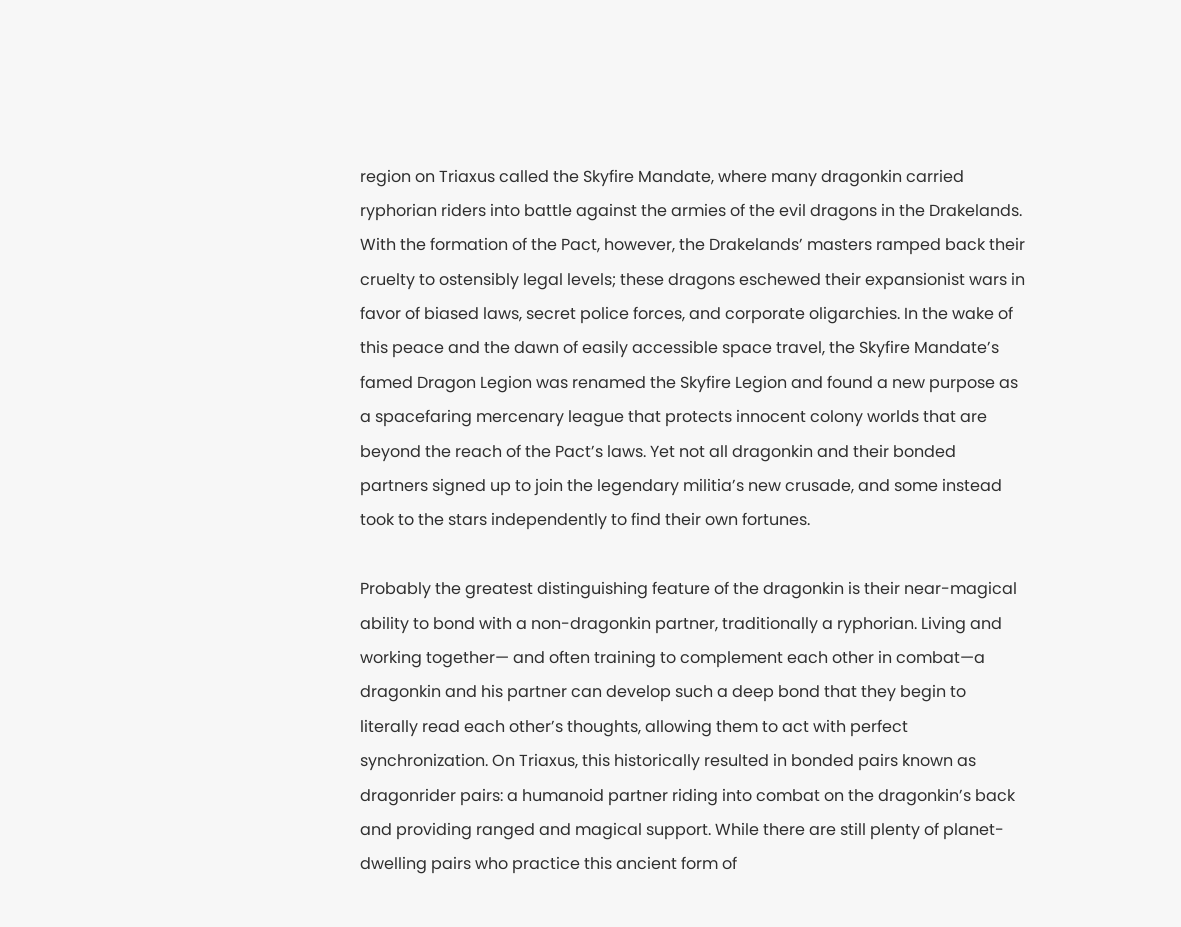region on Triaxus called the Skyfire Mandate, where many dragonkin carried ryphorian riders into battle against the armies of the evil dragons in the Drakelands. With the formation of the Pact, however, the Drakelands’ masters ramped back their cruelty to ostensibly legal levels; these dragons eschewed their expansionist wars in favor of biased laws, secret police forces, and corporate oligarchies. In the wake of this peace and the dawn of easily accessible space travel, the Skyfire Mandate’s famed Dragon Legion was renamed the Skyfire Legion and found a new purpose as a spacefaring mercenary league that protects innocent colony worlds that are beyond the reach of the Pact’s laws. Yet not all dragonkin and their bonded partners signed up to join the legendary militia’s new crusade, and some instead took to the stars independently to find their own fortunes.

Probably the greatest distinguishing feature of the dragonkin is their near-magical ability to bond with a non-dragonkin partner, traditionally a ryphorian. Living and working together— and often training to complement each other in combat—a dragonkin and his partner can develop such a deep bond that they begin to literally read each other’s thoughts, allowing them to act with perfect synchronization. On Triaxus, this historically resulted in bonded pairs known as dragonrider pairs: a humanoid partner riding into combat on the dragonkin’s back and providing ranged and magical support. While there are still plenty of planet-dwelling pairs who practice this ancient form of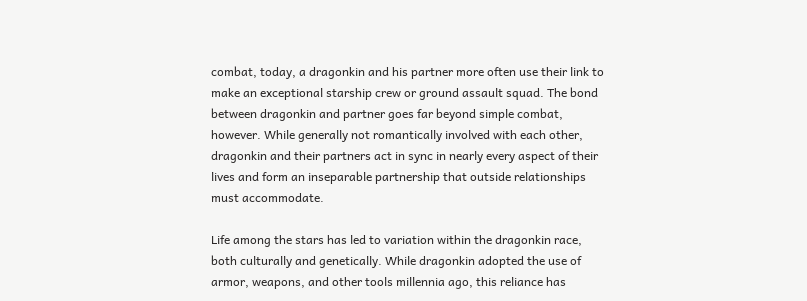combat, today, a dragonkin and his partner more often use their link to make an exceptional starship crew or ground assault squad. The bond between dragonkin and partner goes far beyond simple combat, however. While generally not romantically involved with each other, dragonkin and their partners act in sync in nearly every aspect of their lives and form an inseparable partnership that outside relationships must accommodate.

Life among the stars has led to variation within the dragonkin race, both culturally and genetically. While dragonkin adopted the use of armor, weapons, and other tools millennia ago, this reliance has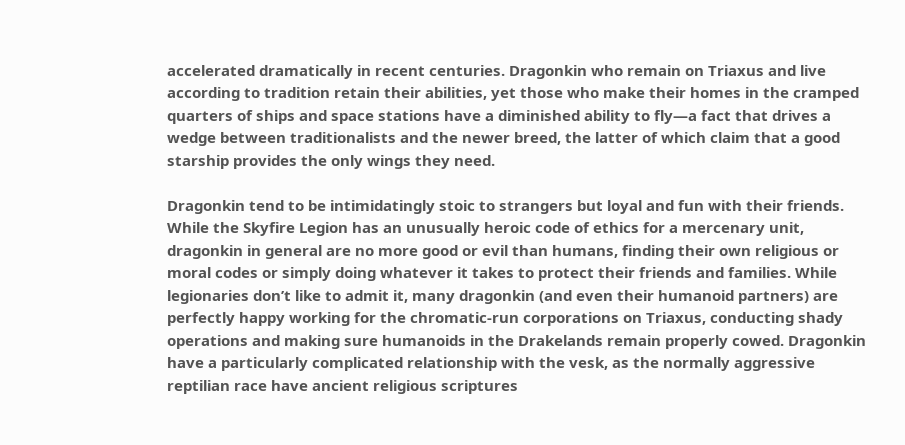accelerated dramatically in recent centuries. Dragonkin who remain on Triaxus and live according to tradition retain their abilities, yet those who make their homes in the cramped quarters of ships and space stations have a diminished ability to fly—a fact that drives a wedge between traditionalists and the newer breed, the latter of which claim that a good starship provides the only wings they need.

Dragonkin tend to be intimidatingly stoic to strangers but loyal and fun with their friends. While the Skyfire Legion has an unusually heroic code of ethics for a mercenary unit, dragonkin in general are no more good or evil than humans, finding their own religious or moral codes or simply doing whatever it takes to protect their friends and families. While legionaries don’t like to admit it, many dragonkin (and even their humanoid partners) are perfectly happy working for the chromatic-run corporations on Triaxus, conducting shady operations and making sure humanoids in the Drakelands remain properly cowed. Dragonkin have a particularly complicated relationship with the vesk, as the normally aggressive reptilian race have ancient religious scriptures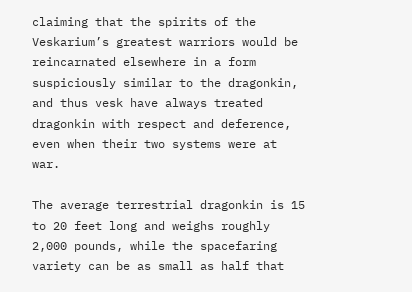claiming that the spirits of the Veskarium’s greatest warriors would be reincarnated elsewhere in a form suspiciously similar to the dragonkin, and thus vesk have always treated dragonkin with respect and deference, even when their two systems were at war.

The average terrestrial dragonkin is 15 to 20 feet long and weighs roughly 2,000 pounds, while the spacefaring variety can be as small as half that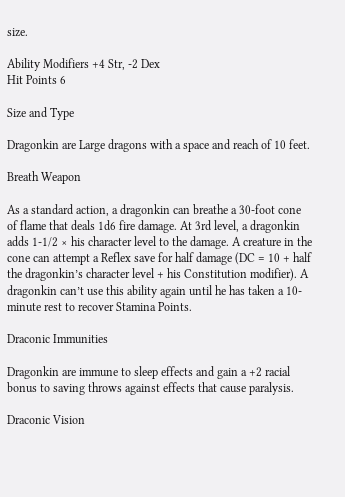size.

Ability Modifiers +4 Str, -2 Dex
Hit Points 6

Size and Type

Dragonkin are Large dragons with a space and reach of 10 feet.

Breath Weapon

As a standard action, a dragonkin can breathe a 30-foot cone of flame that deals 1d6 fire damage. At 3rd level, a dragonkin adds 1-1/2 × his character level to the damage. A creature in the cone can attempt a Reflex save for half damage (DC = 10 + half the dragonkin’s character level + his Constitution modifier). A dragonkin can’t use this ability again until he has taken a 10-minute rest to recover Stamina Points.

Draconic Immunities

Dragonkin are immune to sleep effects and gain a +2 racial bonus to saving throws against effects that cause paralysis.

Draconic Vision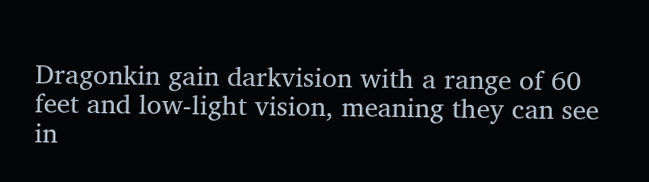Dragonkin gain darkvision with a range of 60 feet and low-light vision, meaning they can see in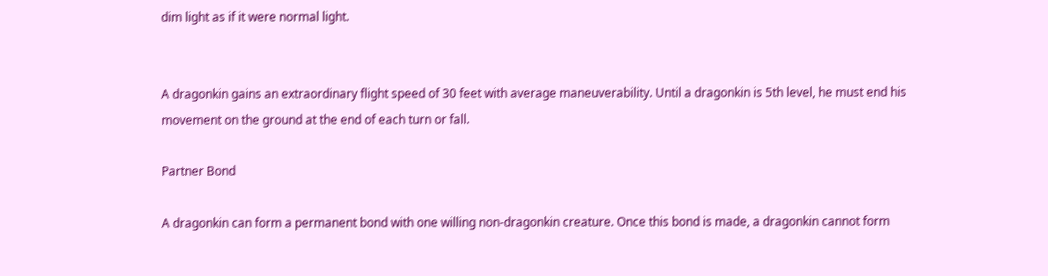dim light as if it were normal light.


A dragonkin gains an extraordinary flight speed of 30 feet with average maneuverability. Until a dragonkin is 5th level, he must end his movement on the ground at the end of each turn or fall.

Partner Bond

A dragonkin can form a permanent bond with one willing non-dragonkin creature. Once this bond is made, a dragonkin cannot form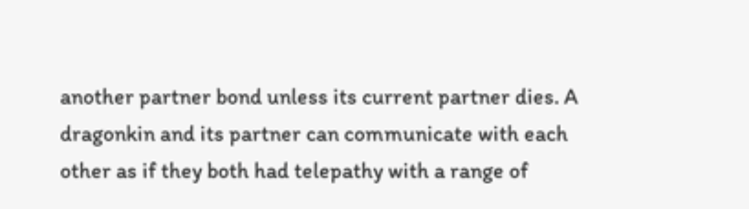another partner bond unless its current partner dies. A dragonkin and its partner can communicate with each other as if they both had telepathy with a range of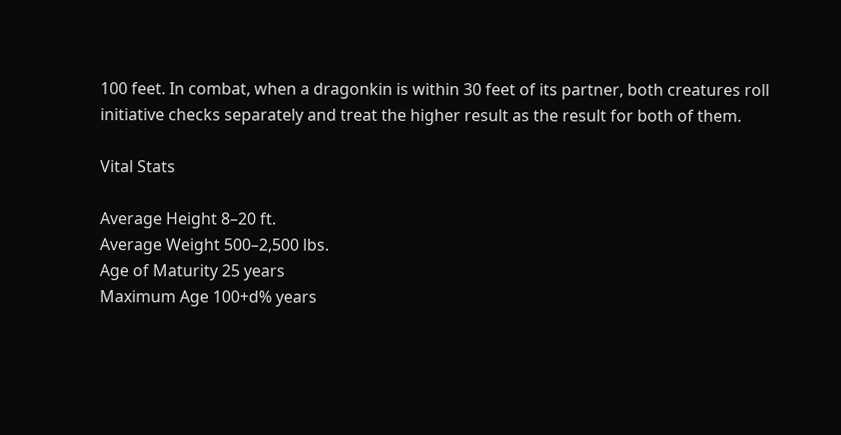100 feet. In combat, when a dragonkin is within 30 feet of its partner, both creatures roll initiative checks separately and treat the higher result as the result for both of them.

Vital Stats

Average Height 8–20 ft.
Average Weight 500–2,500 lbs.
Age of Maturity 25 years
Maximum Age 100+d% years